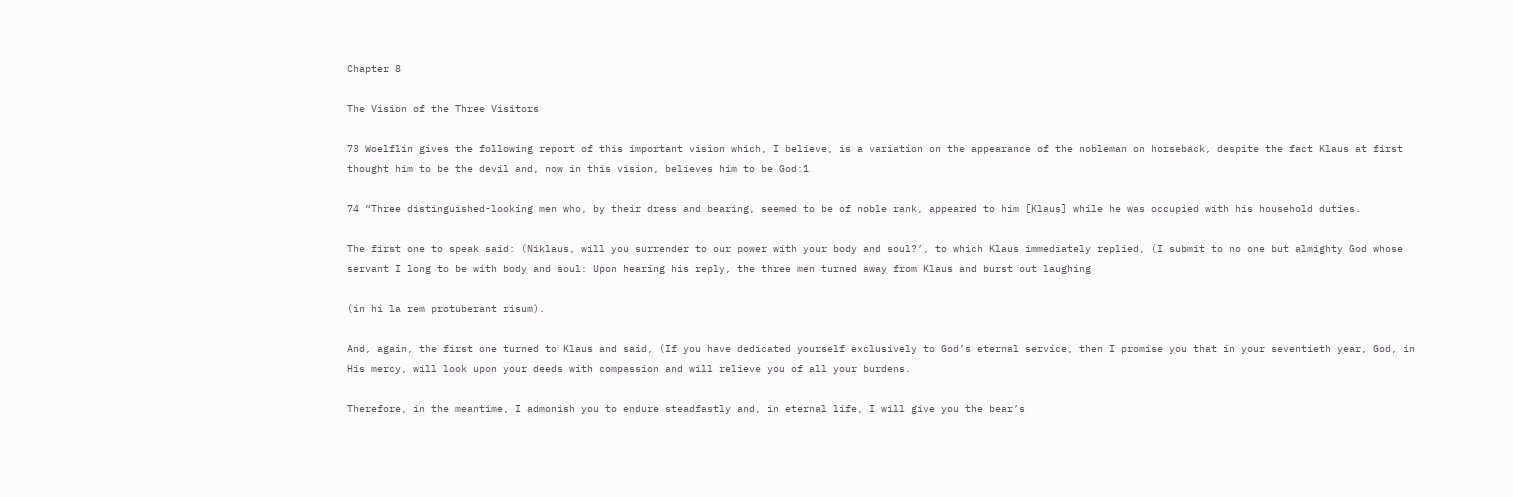Chapter 8

The Vision of the Three Visitors

73 Woelflin gives the following report of this important vision which, I believe, is a variation on the appearance of the nobleman on horseback, despite the fact Klaus at first thought him to be the devil and, now in this vision, believes him to be God:1

74 “Three distinguished-looking men who, by their dress and bearing, seemed to be of noble rank, appeared to him [Klaus] while he was occupied with his household duties.

The first one to speak said: (Niklaus, will you surrender to our power with your body and soul?’, to which Klaus immediately replied, (I submit to no one but almighty God whose servant I long to be with body and soul: Upon hearing his reply, the three men turned away from Klaus and burst out laughing

(in hi la rem protuberant risum).

And, again, the first one turned to Klaus and said, (If you have dedicated yourself exclusively to God’s eternal service, then I promise you that in your seventieth year, God, in His mercy, will look upon your deeds with compassion and will relieve you of all your burdens.

Therefore, in the meantime, I admonish you to endure steadfastly and, in eternal life, I will give you the bear’s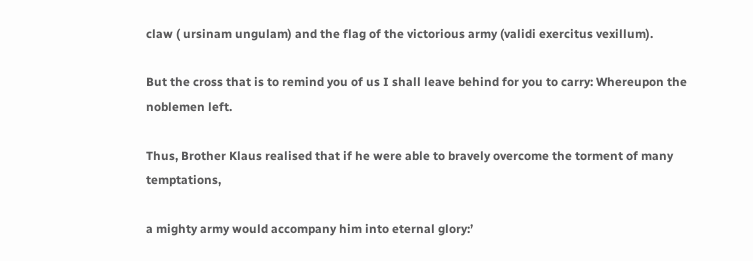claw ( ursinam ungulam) and the flag of the victorious army (validi exercitus vexillum).

But the cross that is to remind you of us I shall leave behind for you to carry: Whereupon the noblemen left.

Thus, Brother Klaus realised that if he were able to bravely overcome the torment of many temptations,

a mighty army would accompany him into eternal glory:’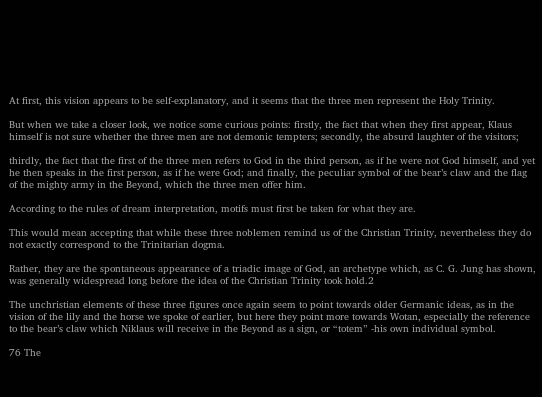At first, this vision appears to be self-explanatory, and it seems that the three men represent the Holy Trinity.

But when we take a closer look, we notice some curious points: firstly, the fact that when they first appear, Klaus himself is not sure whether the three men are not demonic tempters; secondly, the absurd laughter of the visitors;

thirdly, the fact that the first of the three men refers to God in the third person, as if he were not God himself, and yet he then speaks in the first person, as if he were God; and finally, the peculiar symbol of the bear’s claw and the flag of the mighty army in the Beyond, which the three men offer him.

According to the rules of dream interpretation, motifs must first be taken for what they are.

This would mean accepting that while these three noblemen remind us of the Christian Trinity, nevertheless they do not exactly correspond to the Trinitarian dogma.

Rather, they are the spontaneous appearance of a triadic image of God, an archetype which, as C. G. Jung has shown, was generally widespread long before the idea of the Christian Trinity took hold.2

The unchristian elements of these three figures once again seem to point towards older Germanic ideas, as in the vision of the lily and the horse we spoke of earlier, but here they point more towards Wotan, especially the reference to the bear’s claw which Niklaus will receive in the Beyond as a sign, or “totem” -his own individual symbol.

76 The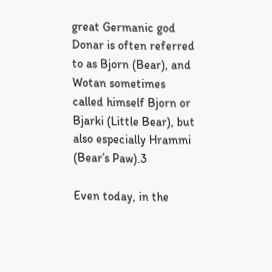great Germanic god Donar is often referred to as Bjorn (Bear), and Wotan sometimes called himself Bjorn or Bjarki (Little Bear), but also especially Hrammi (Bear’s Paw).3

Even today, in the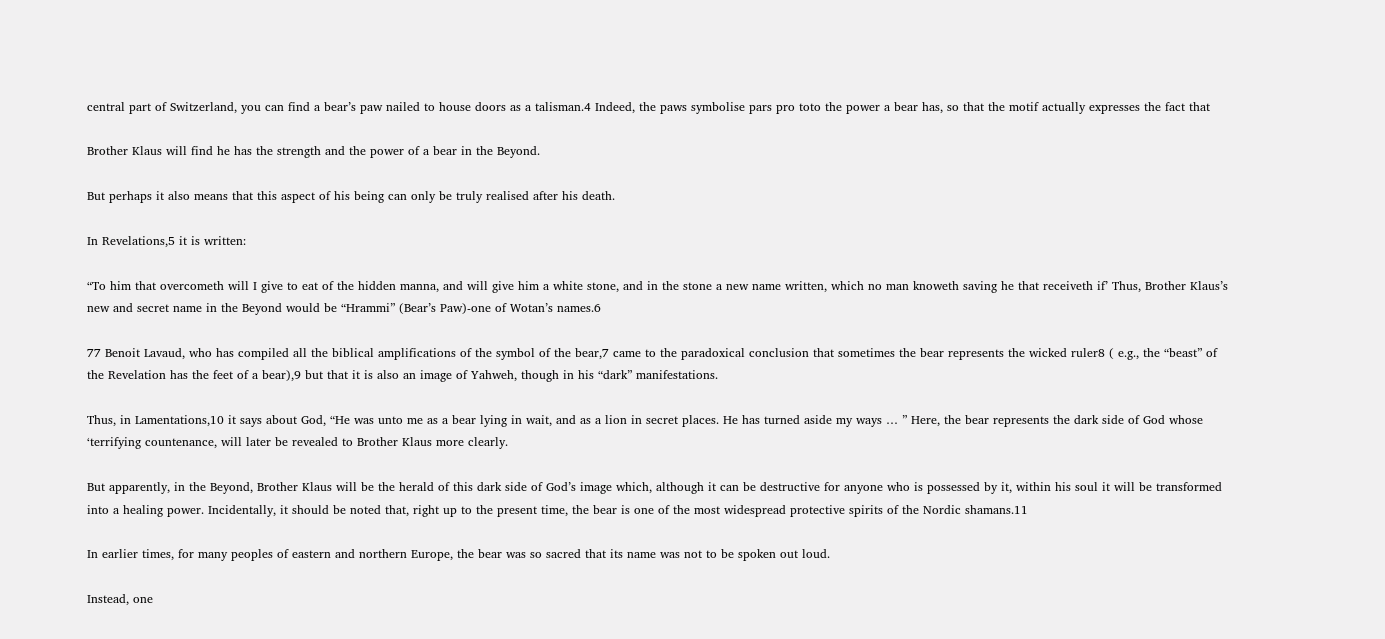central part of Switzerland, you can find a bear’s paw nailed to house doors as a talisman.4 Indeed, the paws symbolise pars pro toto the power a bear has, so that the motif actually expresses the fact that

Brother Klaus will find he has the strength and the power of a bear in the Beyond.

But perhaps it also means that this aspect of his being can only be truly realised after his death.

In Revelations,5 it is written:

“To him that overcometh will I give to eat of the hidden manna, and will give him a white stone, and in the stone a new name written, which no man knoweth saving he that receiveth if’ Thus, Brother Klaus’s new and secret name in the Beyond would be “Hrammi” (Bear’s Paw)-one of Wotan’s names.6

77 Benoit Lavaud, who has compiled all the biblical amplifications of the symbol of the bear,7 came to the paradoxical conclusion that sometimes the bear represents the wicked ruler8 ( e.g., the “beast” of the Revelation has the feet of a bear),9 but that it is also an image of Yahweh, though in his “dark” manifestations.

Thus, in Lamentations,10 it says about God, “He was unto me as a bear lying in wait, and as a lion in secret places. He has turned aside my ways … ” Here, the bear represents the dark side of God whose ‘terrifying countenance, will later be revealed to Brother Klaus more clearly.

But apparently, in the Beyond, Brother Klaus will be the herald of this dark side of God’s image which, although it can be destructive for anyone who is possessed by it, within his soul it will be transformed into a healing power. Incidentally, it should be noted that, right up to the present time, the bear is one of the most widespread protective spirits of the Nordic shamans.11

In earlier times, for many peoples of eastern and northern Europe, the bear was so sacred that its name was not to be spoken out loud.

Instead, one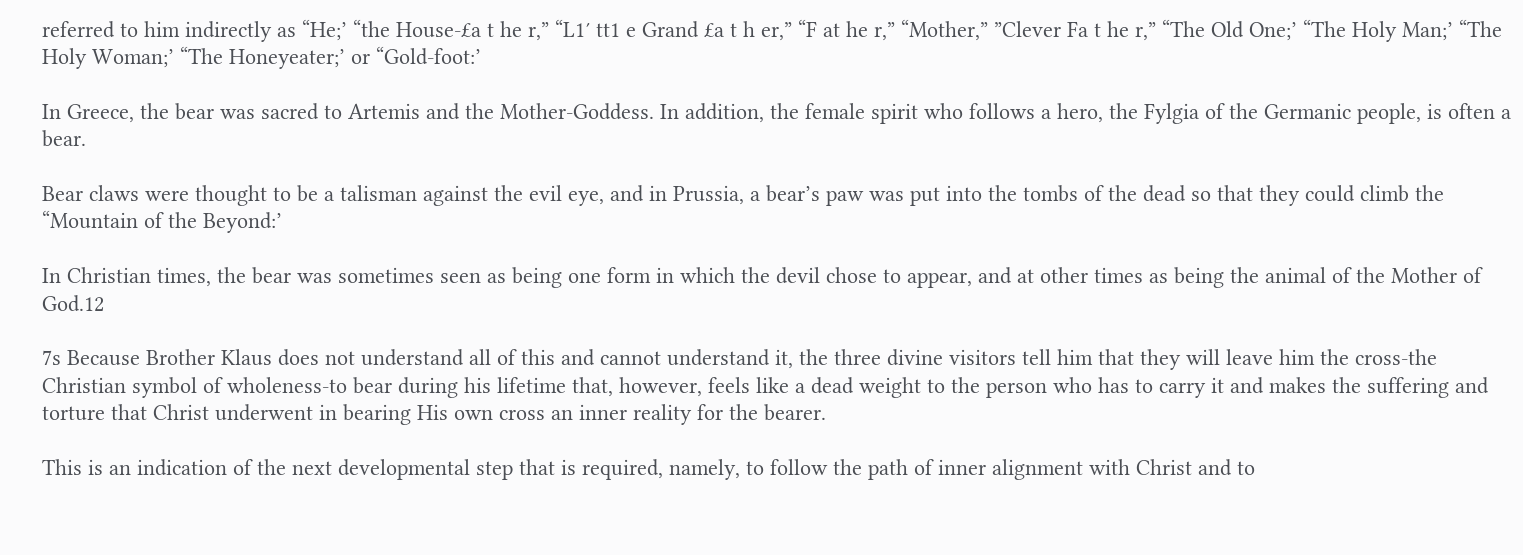referred to him indirectly as “He;’ “the House-£a t he r,” “L1′ tt1 e Grand £a t h er,” “F at he r,” “Mother,” ”Clever Fa t he r,” “The Old One;’ “The Holy Man;’ “The Holy Woman;’ “The Honeyeater;’ or “Gold-foot:’

In Greece, the bear was sacred to Artemis and the Mother-Goddess. In addition, the female spirit who follows a hero, the Fylgia of the Germanic people, is often a bear.

Bear claws were thought to be a talisman against the evil eye, and in Prussia, a bear’s paw was put into the tombs of the dead so that they could climb the “Mountain of the Beyond:’

In Christian times, the bear was sometimes seen as being one form in which the devil chose to appear, and at other times as being the animal of the Mother of God.12

7s Because Brother Klaus does not understand all of this and cannot understand it, the three divine visitors tell him that they will leave him the cross-the Christian symbol of wholeness-to bear during his lifetime that, however, feels like a dead weight to the person who has to carry it and makes the suffering and torture that Christ underwent in bearing His own cross an inner reality for the bearer.

This is an indication of the next developmental step that is required, namely, to follow the path of inner alignment with Christ and to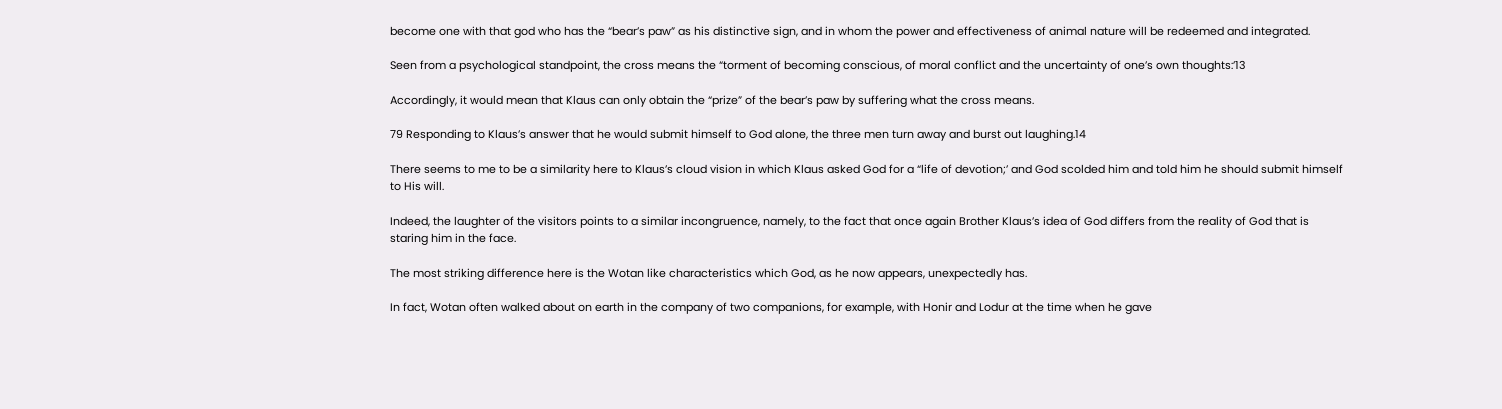become one with that god who has the “bear’s paw” as his distinctive sign, and in whom the power and effectiveness of animal nature will be redeemed and integrated.

Seen from a psychological standpoint, the cross means the “torment of becoming conscious, of moral conflict and the uncertainty of one’s own thoughts:’13

Accordingly, it would mean that Klaus can only obtain the “prize” of the bear’s paw by suffering what the cross means.

79 Responding to Klaus’s answer that he would submit himself to God alone, the three men turn away and burst out laughing.14

There seems to me to be a similarity here to Klaus’s cloud vision in which Klaus asked God for a “life of devotion;’ and God scolded him and told him he should submit himself to His will.

Indeed, the laughter of the visitors points to a similar incongruence, namely, to the fact that once again Brother Klaus’s idea of God differs from the reality of God that is staring him in the face.

The most striking difference here is the Wotan like characteristics which God, as he now appears, unexpectedly has.

In fact, Wotan often walked about on earth in the company of two companions, for example, with Honir and Lodur at the time when he gave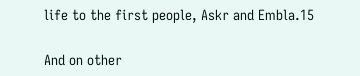life to the first people, Askr and Embla.15

And on other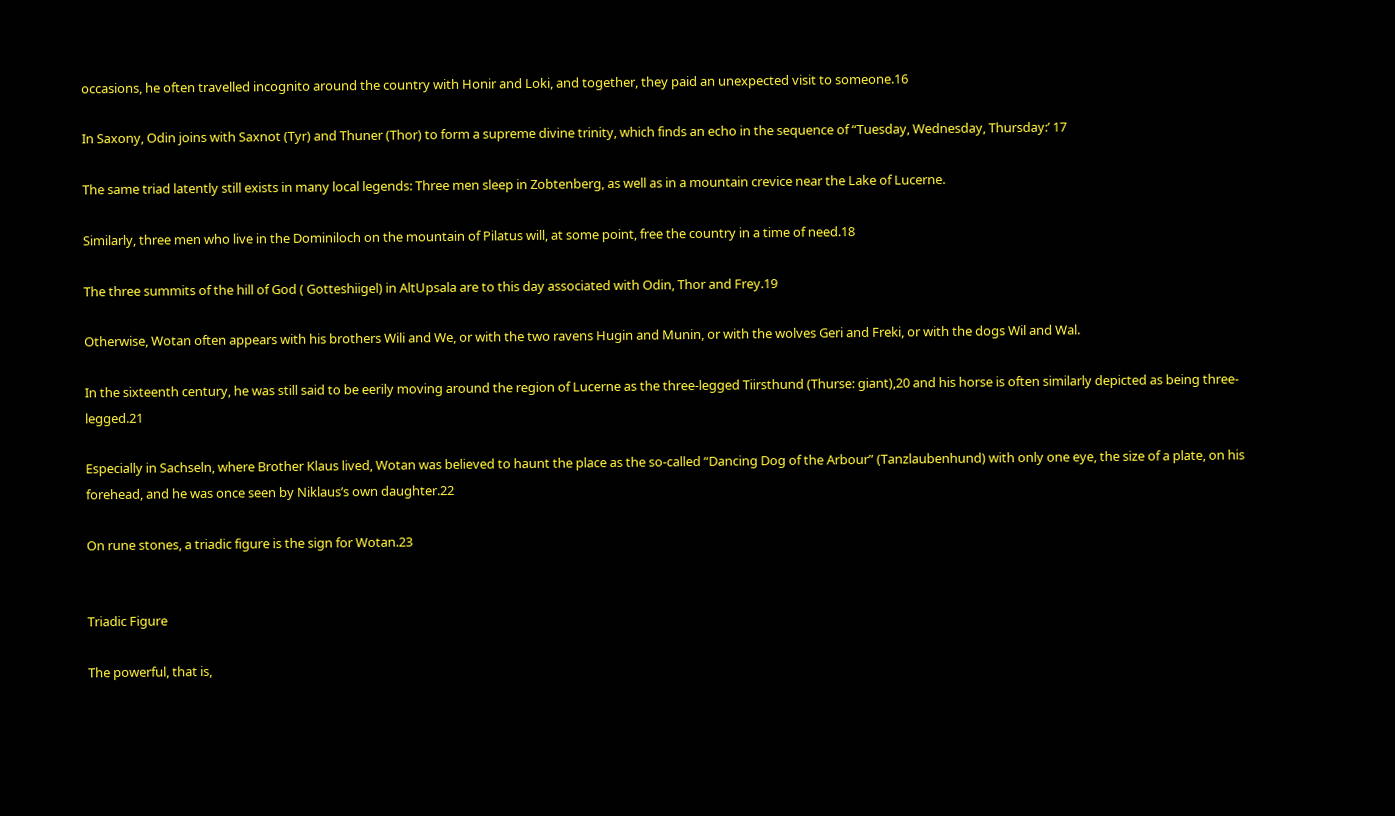occasions, he often travelled incognito around the country with Honir and Loki, and together, they paid an unexpected visit to someone.16

In Saxony, Odin joins with Saxnot (Tyr) and Thuner (Thor) to form a supreme divine trinity, which finds an echo in the sequence of “Tuesday, Wednesday, Thursday:’ 17

The same triad latently still exists in many local legends: Three men sleep in Zobtenberg, as well as in a mountain crevice near the Lake of Lucerne.

Similarly, three men who live in the Dominiloch on the mountain of Pilatus will, at some point, free the country in a time of need.18

The three summits of the hill of God ( Gotteshiigel) in AltUpsala are to this day associated with Odin, Thor and Frey.19

Otherwise, Wotan often appears with his brothers Wili and We, or with the two ravens Hugin and Munin, or with the wolves Geri and Freki, or with the dogs Wil and Wal.

In the sixteenth century, he was still said to be eerily moving around the region of Lucerne as the three-legged Tiirsthund (Thurse: giant),20 and his horse is often similarly depicted as being three-legged.21

Especially in Sachseln, where Brother Klaus lived, Wotan was believed to haunt the place as the so-called “Dancing Dog of the Arbour” (Tanzlaubenhund) with only one eye, the size of a plate, on his forehead, and he was once seen by Niklaus’s own daughter.22

On rune stones, a triadic figure is the sign for Wotan.23


Triadic Figure

The powerful, that is,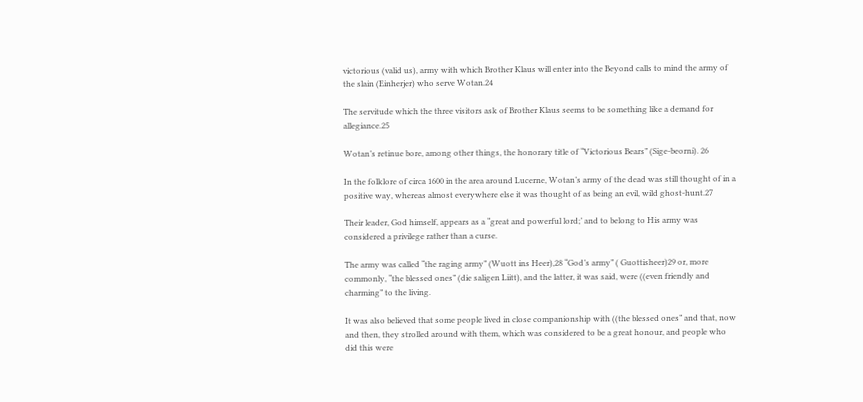victorious (valid us), army with which Brother Klaus will enter into the Beyond calls to mind the army of the slain (Einherjer) who serve Wotan.24

The servitude which the three visitors ask of Brother Klaus seems to be something like a demand for allegiance.25

Wotan’s retinue bore, among other things, the honorary title of “Victorious Bears” (Sige-beorni). 26

In the folklore of circa 1600 in the area around Lucerne, Wotan’s army of the dead was still thought of in a positive way, whereas almost everywhere else it was thought of as being an evil, wild ghost-hunt.27

Their leader, God himself, appears as a “great and powerful lord;’ and to belong to His army was considered a privilege rather than a curse.

The army was called “the raging army” (Wuott ins Heer),28 “God’s army” ( Guottisheer)29 or, more commonly, “the blessed ones” (die saligen Liitt), and the latter, it was said, were ((even friendly and charming” to the living.

It was also believed that some people lived in close companionship with ((the blessed ones” and that, now and then, they strolled around with them, which was considered to be a great honour, and people who did this were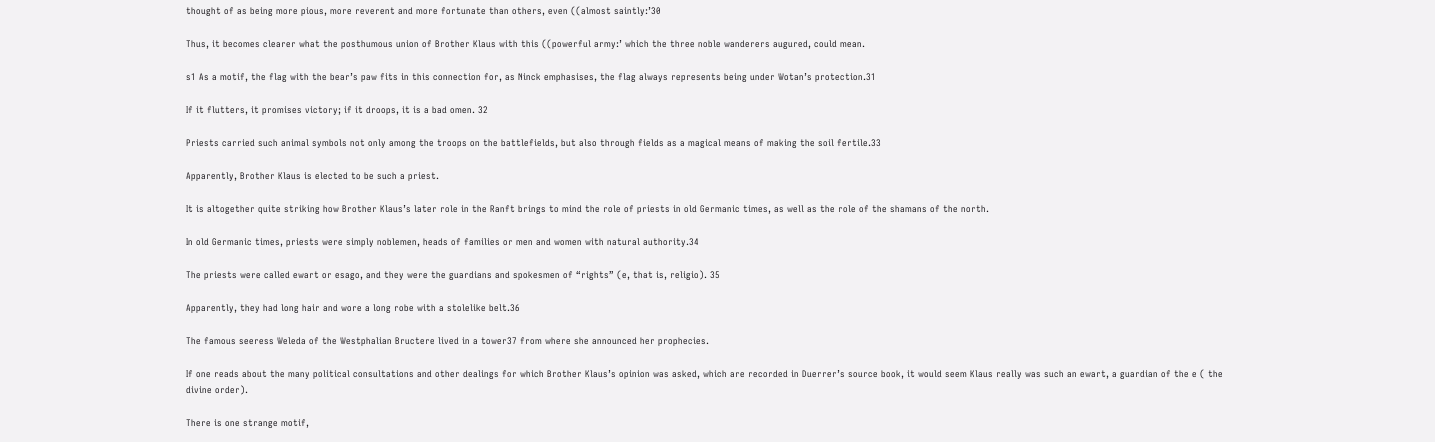thought of as being more pious, more reverent and more fortunate than others, even ((almost saintly:’30

Thus, it becomes clearer what the posthumous union of Brother Klaus with this ((powerful army:’ which the three noble wanderers augured, could mean.

s1 As a motif, the flag with the bear’s paw fits in this connection for, as Ninck emphasises, the flag always represents being under Wotan’s protection.31

If it flutters, it promises victory; if it droops, it is a bad omen. 32

Priests carried such animal symbols not only among the troops on the battlefields, but also through fields as a magical means of making the soil fertile.33

Apparently, Brother Klaus is elected to be such a priest.

It is altogether quite striking how Brother Klaus’s later role in the Ranft brings to mind the role of priests in old Germanic times, as well as the role of the shamans of the north.

In old Germanic times, priests were simply noblemen, heads of families or men and women with natural authority.34

The priests were called ewart or esago, and they were the guardians and spokesmen of “rights” (e, that is, religio). 35

Apparently, they had long hair and wore a long robe with a stolelike belt.36

The famous seeress Weleda of the Westphalian Bructere lived in a tower37 from where she announced her prophecies.

If one reads about the many political consultations and other dealings for which Brother Klaus’s opinion was asked, which are recorded in Duerrer’s source book, it would seem Klaus really was such an ewart, a guardian of the e ( the divine order).

There is one strange motif,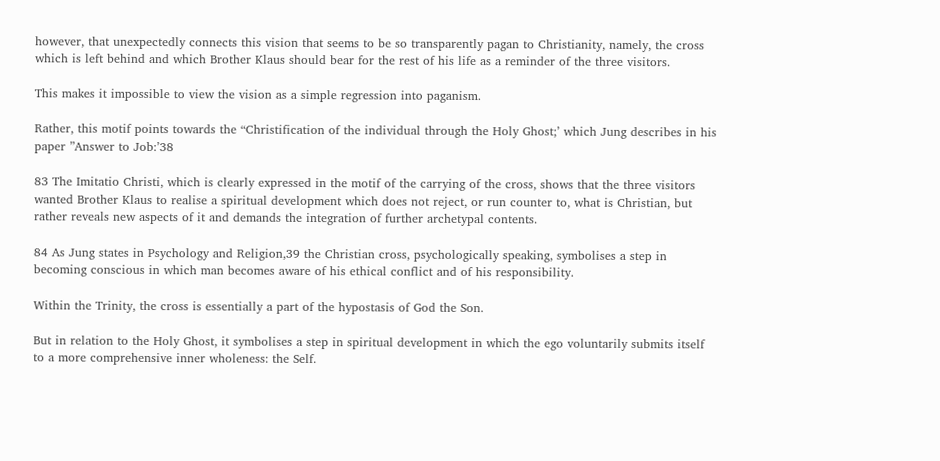however, that unexpectedly connects this vision that seems to be so transparently pagan to Christianity, namely, the cross which is left behind and which Brother Klaus should bear for the rest of his life as a reminder of the three visitors.

This makes it impossible to view the vision as a simple regression into paganism.

Rather, this motif points towards the “Christification of the individual through the Holy Ghost;’ which Jung describes in his paper ”Answer to Job:’38

83 The Imitatio Christi, which is clearly expressed in the motif of the carrying of the cross, shows that the three visitors wanted Brother Klaus to realise a spiritual development which does not reject, or run counter to, what is Christian, but rather reveals new aspects of it and demands the integration of further archetypal contents.

84 As Jung states in Psychology and Religion,39 the Christian cross, psychologically speaking, symbolises a step in becoming conscious in which man becomes aware of his ethical conflict and of his responsibility.

Within the Trinity, the cross is essentially a part of the hypostasis of God the Son.

But in relation to the Holy Ghost, it symbolises a step in spiritual development in which the ego voluntarily submits itself to a more comprehensive inner wholeness: the Self.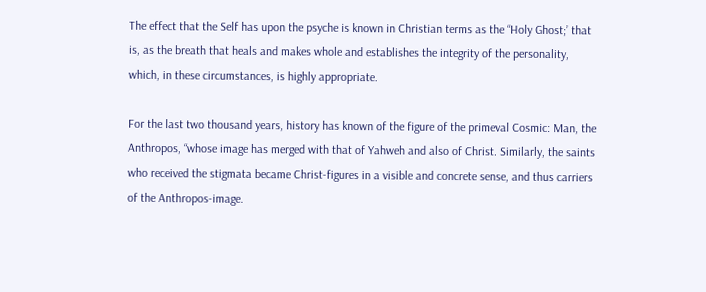The effect that the Self has upon the psyche is known in Christian terms as the “Holy Ghost;’ that is, as the breath that heals and makes whole and establishes the integrity of the personality, which, in these circumstances, is highly appropriate.

For the last two thousand years, history has known of the figure of the primeval Cosmic: Man, the Anthropos, “whose image has merged with that of Yahweh and also of Christ. Similarly, the saints who received the stigmata became Christ-figures in a visible and concrete sense, and thus carriers of the Anthropos-image.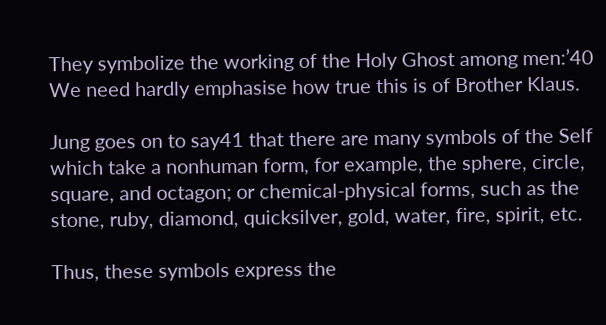They symbolize the working of the Holy Ghost among men:’40 We need hardly emphasise how true this is of Brother Klaus.

Jung goes on to say41 that there are many symbols of the Self which take a nonhuman form, for example, the sphere, circle, square, and octagon; or chemical-physical forms, such as the stone, ruby, diamond, quicksilver, gold, water, fire, spirit, etc.

Thus, these symbols express the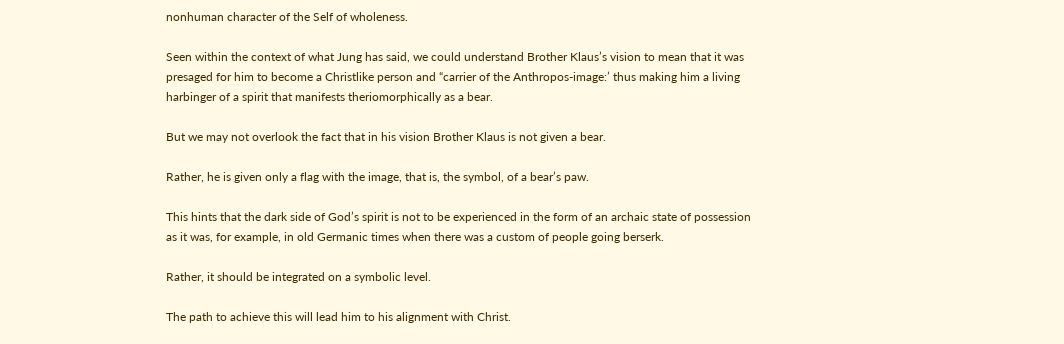nonhuman character of the Self of wholeness.

Seen within the context of what Jung has said, we could understand Brother Klaus’s vision to mean that it was presaged for him to become a Christlike person and “carrier of the Anthropos-image:’ thus making him a living harbinger of a spirit that manifests theriomorphically as a bear.

But we may not overlook the fact that in his vision Brother Klaus is not given a bear.

Rather, he is given only a flag with the image, that is, the symbol, of a bear’s paw.

This hints that the dark side of God’s spirit is not to be experienced in the form of an archaic state of possession as it was, for example, in old Germanic times when there was a custom of people going berserk.

Rather, it should be integrated on a symbolic level.

The path to achieve this will lead him to his alignment with Christ.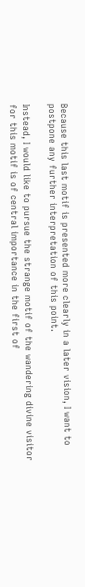Because this last motif is presented more clearly in a later vision, I want to postpone any further interpretation of this point.

Instead, I would like to pursue the strange motif of the wandering divine visitor for this motif is of central importance in the first of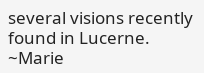several visions recently found in Lucerne. ~Marie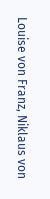Louise von Franz, Niklaus von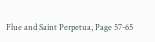Flue and Saint Perpetua, Page 57-65